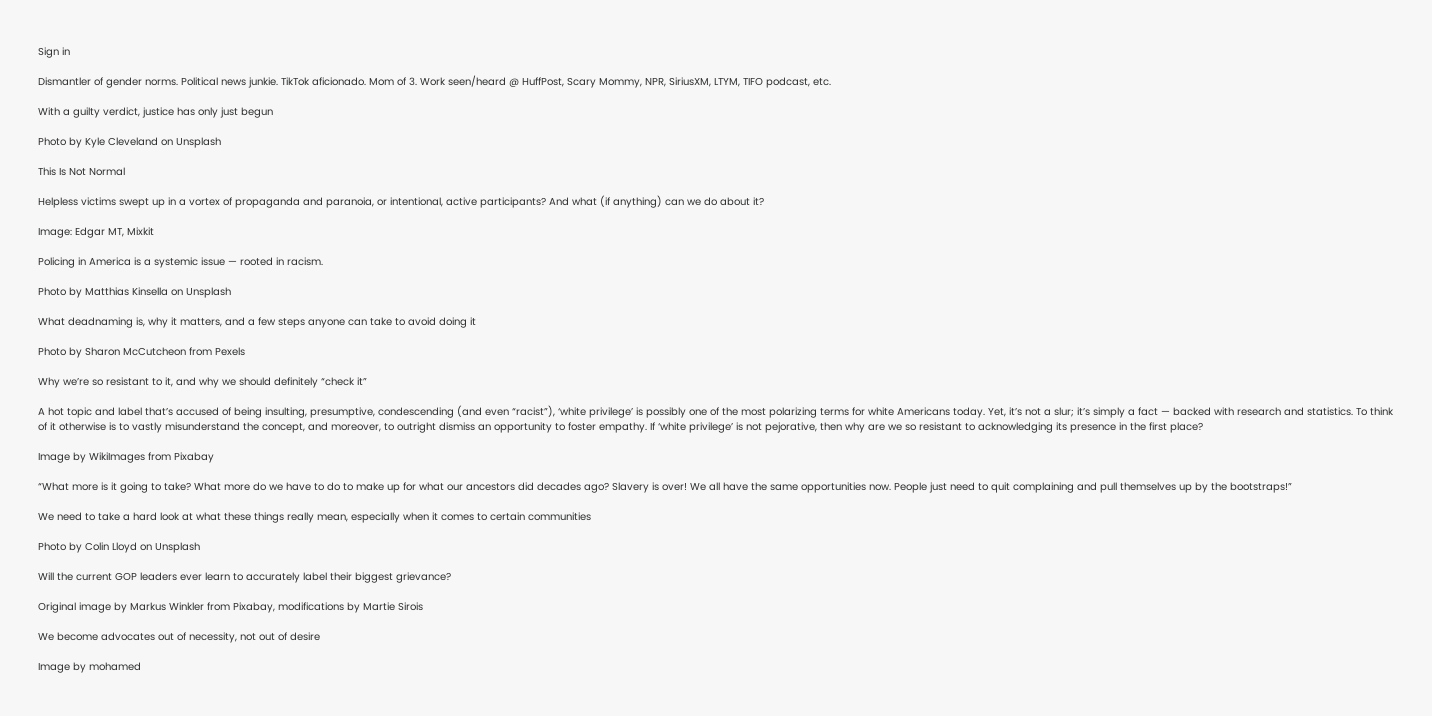Sign in

Dismantler of gender norms. Political news junkie. TikTok aficionado. Mom of 3. Work seen/heard @ HuffPost, Scary Mommy, NPR, SiriusXM, LTYM, TIFO podcast, etc.

With a guilty verdict, justice has only just begun

Photo by Kyle Cleveland on Unsplash

This Is Not Normal

Helpless victims swept up in a vortex of propaganda and paranoia, or intentional, active participants? And what (if anything) can we do about it?

Image: Edgar MT, Mixkit

Policing in America is a systemic issue — rooted in racism.

Photo by Matthias Kinsella on Unsplash

What deadnaming is, why it matters, and a few steps anyone can take to avoid doing it

Photo by Sharon McCutcheon from Pexels

Why we’re so resistant to it, and why we should definitely “check it”

A hot topic and label that’s accused of being insulting, presumptive, condescending (and even “racist”), ‘white privilege’ is possibly one of the most polarizing terms for white Americans today. Yet, it’s not a slur; it’s simply a fact — backed with research and statistics. To think of it otherwise is to vastly misunderstand the concept, and moreover, to outright dismiss an opportunity to foster empathy. If ‘white privilege’ is not pejorative, then why are we so resistant to acknowledging its presence in the first place?

Image by WikiImages from Pixabay

“What more is it going to take? What more do we have to do to make up for what our ancestors did decades ago? Slavery is over! We all have the same opportunities now. People just need to quit complaining and pull themselves up by the bootstraps!”

We need to take a hard look at what these things really mean, especially when it comes to certain communities

Photo by Colin Lloyd on Unsplash

Will the current GOP leaders ever learn to accurately label their biggest grievance?

Original image by Markus Winkler from Pixabay, modifications by Martie Sirois

We become advocates out of necessity, not out of desire

Image by mohamed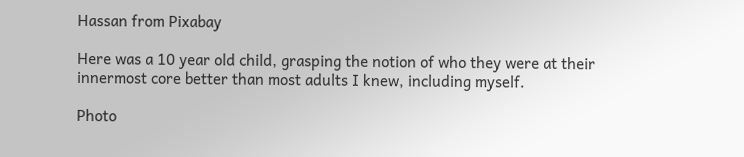Hassan from Pixabay

Here was a 10 year old child, grasping the notion of who they were at their innermost core better than most adults I knew, including myself.

Photo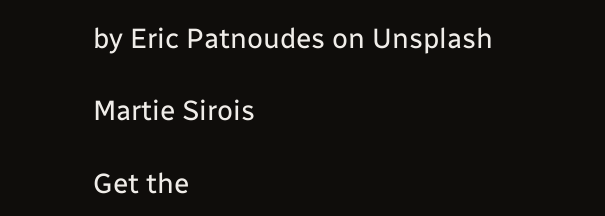by Eric Patnoudes on Unsplash

Martie Sirois

Get the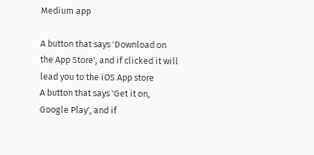Medium app

A button that says 'Download on the App Store', and if clicked it will lead you to the iOS App store
A button that says 'Get it on, Google Play', and if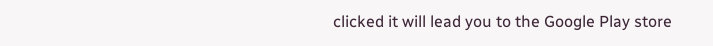clicked it will lead you to the Google Play store